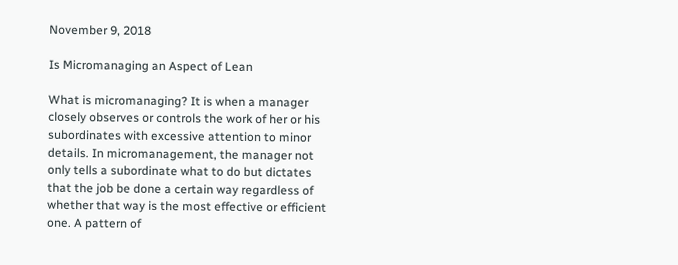November 9, 2018

Is Micromanaging an Aspect of Lean

What is micromanaging? It is when a manager closely observes or controls the work of her or his subordinates with excessive attention to minor details. In micromanagement, the manager not only tells a subordinate what to do but dictates that the job be done a certain way regardless of whether that way is the most effective or efficient one. A pattern of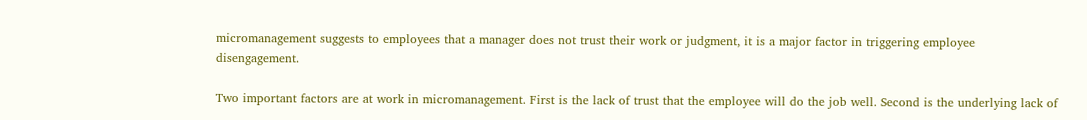micromanagement suggests to employees that a manager does not trust their work or judgment, it is a major factor in triggering employee disengagement.

Two important factors are at work in micromanagement. First is the lack of trust that the employee will do the job well. Second is the underlying lack of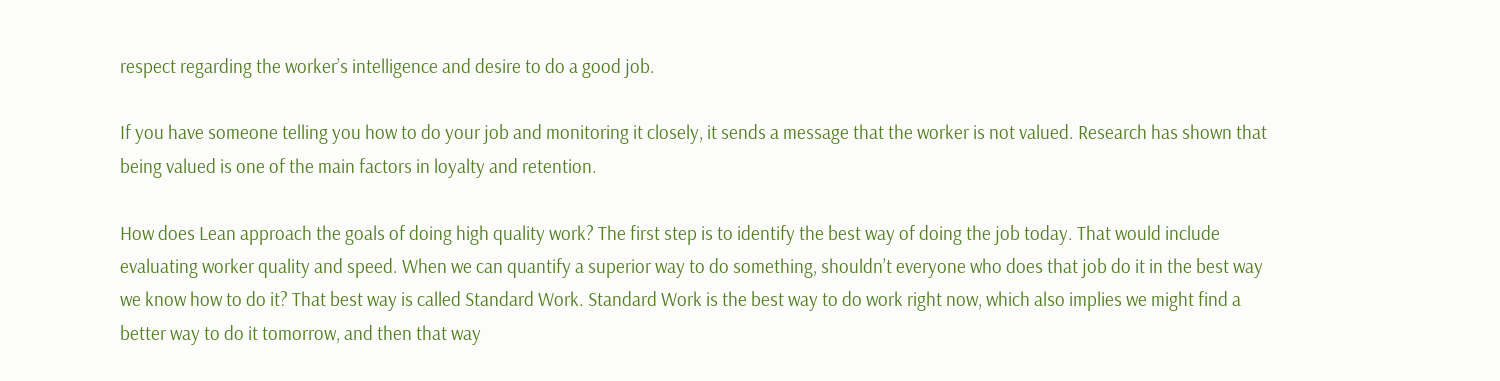respect regarding the worker’s intelligence and desire to do a good job.

If you have someone telling you how to do your job and monitoring it closely, it sends a message that the worker is not valued. Research has shown that being valued is one of the main factors in loyalty and retention.

How does Lean approach the goals of doing high quality work? The first step is to identify the best way of doing the job today. That would include evaluating worker quality and speed. When we can quantify a superior way to do something, shouldn’t everyone who does that job do it in the best way we know how to do it? That best way is called Standard Work. Standard Work is the best way to do work right now, which also implies we might find a better way to do it tomorrow, and then that way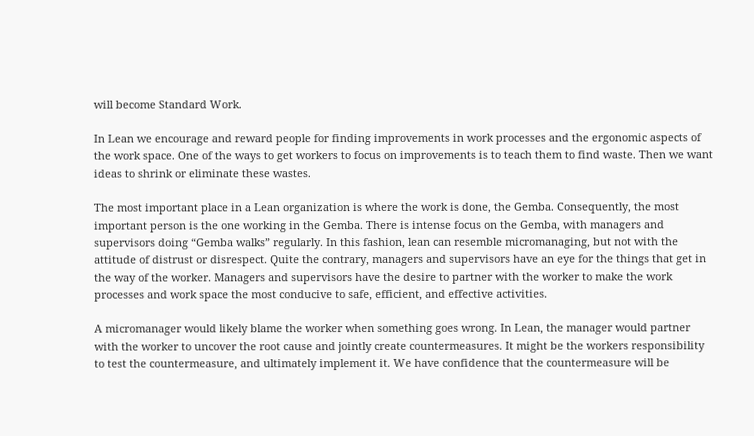will become Standard Work.

In Lean we encourage and reward people for finding improvements in work processes and the ergonomic aspects of the work space. One of the ways to get workers to focus on improvements is to teach them to find waste. Then we want ideas to shrink or eliminate these wastes.

The most important place in a Lean organization is where the work is done, the Gemba. Consequently, the most important person is the one working in the Gemba. There is intense focus on the Gemba, with managers and supervisors doing “Gemba walks” regularly. In this fashion, lean can resemble micromanaging, but not with the attitude of distrust or disrespect. Quite the contrary, managers and supervisors have an eye for the things that get in the way of the worker. Managers and supervisors have the desire to partner with the worker to make the work processes and work space the most conducive to safe, efficient, and effective activities.

A micromanager would likely blame the worker when something goes wrong. In Lean, the manager would partner with the worker to uncover the root cause and jointly create countermeasures. It might be the workers responsibility to test the countermeasure, and ultimately implement it. We have confidence that the countermeasure will be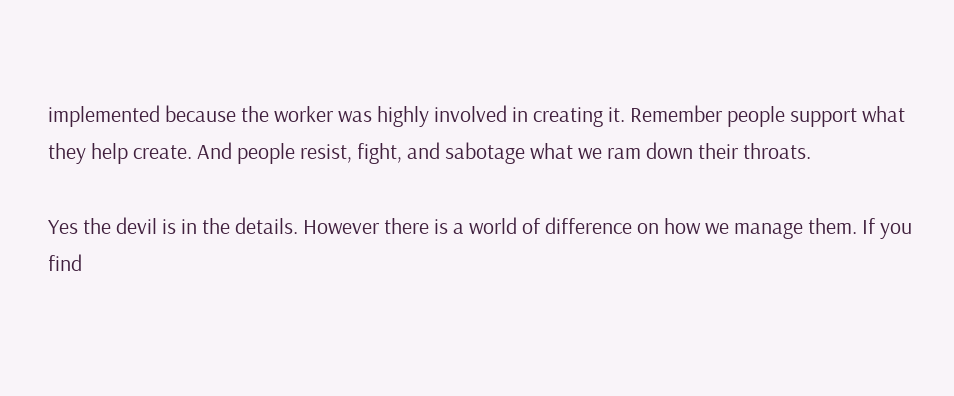implemented because the worker was highly involved in creating it. Remember people support what they help create. And people resist, fight, and sabotage what we ram down their throats.

Yes the devil is in the details. However there is a world of difference on how we manage them. If you find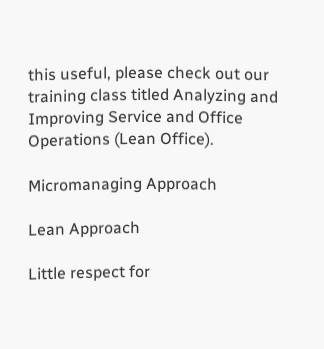this useful, please check out our training class titled Analyzing and Improving Service and Office Operations (Lean Office).

Micromanaging Approach

Lean Approach

Little respect for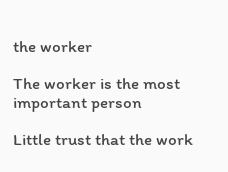the worker

The worker is the most important person

Little trust that the work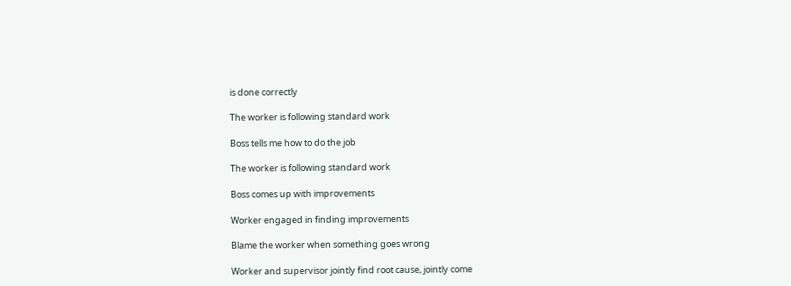is done correctly

The worker is following standard work

Boss tells me how to do the job

The worker is following standard work

Boss comes up with improvements

Worker engaged in finding improvements

Blame the worker when something goes wrong

Worker and supervisor jointly find root cause, jointly come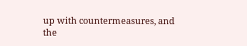up with countermeasures, and the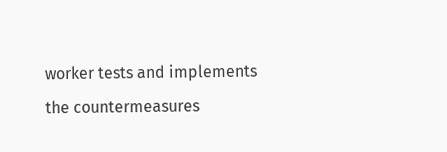worker tests and implements the countermeasures